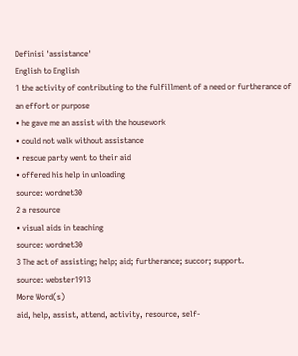Definisi 'assistance'
English to English
1 the activity of contributing to the fulfillment of a need or furtherance of an effort or purpose
• he gave me an assist with the housework
• could not walk without assistance
• rescue party went to their aid
• offered his help in unloading
source: wordnet30
2 a resource
• visual aids in teaching
source: wordnet30
3 The act of assisting; help; aid; furtherance; succor; support.
source: webster1913
More Word(s)
aid, help, assist, attend, activity, resource, self-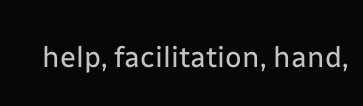help, facilitation, hand,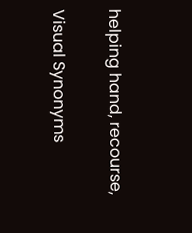helping hand, recourse,

Visual Synonyms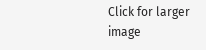Click for larger image